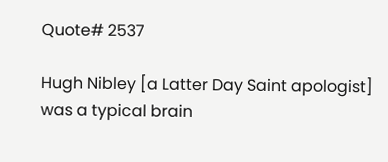Quote# 2537

Hugh Nibley [a Latter Day Saint apologist] was a typical brain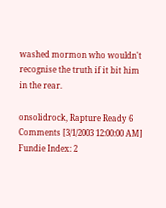washed mormon who wouldn't recognise the truth if it bit him in the rear.

onsolidrock, Rapture Ready 6 Comments [3/1/2003 12:00:00 AM]
Fundie Index: 2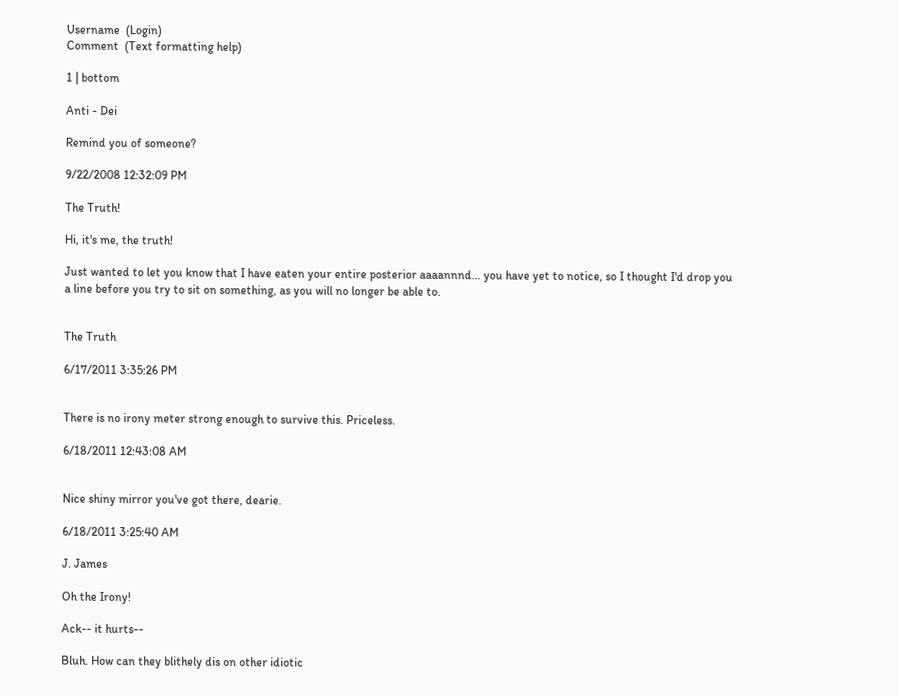Username  (Login)
Comment  (Text formatting help)

1 | bottom

Anti - Dei

Remind you of someone?

9/22/2008 12:32:09 PM

The Truth!

Hi, it's me, the truth!

Just wanted to let you know that I have eaten your entire posterior aaaannnd... you have yet to notice, so I thought I'd drop you a line before you try to sit on something, as you will no longer be able to.


The Truth

6/17/2011 3:35:26 PM


There is no irony meter strong enough to survive this. Priceless.

6/18/2011 12:43:08 AM


Nice shiny mirror you've got there, dearie.

6/18/2011 3:25:40 AM

J. James

Oh the Irony!

Ack-- it hurts--

Bluh. How can they blithely dis on other idiotic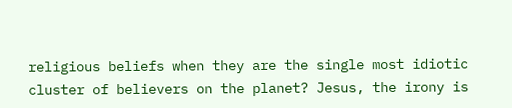religious beliefs when they are the single most idiotic cluster of believers on the planet? Jesus, the irony is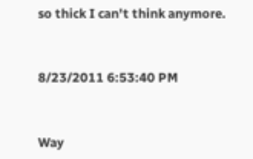so thick I can't think anymore.


8/23/2011 6:53:40 PM


Way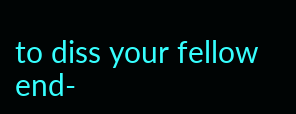to diss your fellow end-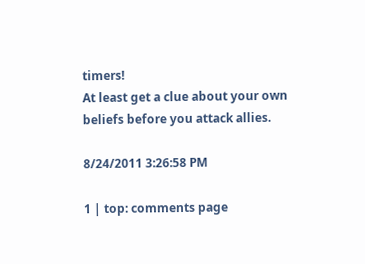timers!
At least get a clue about your own beliefs before you attack allies.

8/24/2011 3:26:58 PM

1 | top: comments page